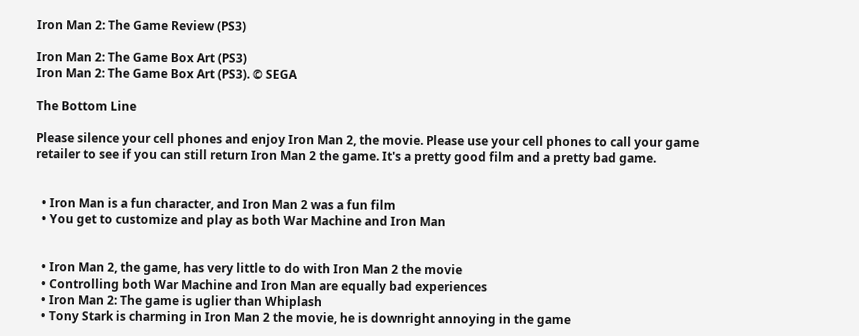Iron Man 2: The Game Review (PS3)

Iron Man 2: The Game Box Art (PS3)
Iron Man 2: The Game Box Art (PS3). © SEGA

The Bottom Line

Please silence your cell phones and enjoy Iron Man 2, the movie. Please use your cell phones to call your game retailer to see if you can still return Iron Man 2 the game. It's a pretty good film and a pretty bad game.


  • Iron Man is a fun character, and Iron Man 2 was a fun film
  • You get to customize and play as both War Machine and Iron Man


  • Iron Man 2, the game, has very little to do with Iron Man 2 the movie
  • Controlling both War Machine and Iron Man are equally bad experiences
  • Iron Man 2: The game is uglier than Whiplash
  • Tony Stark is charming in Iron Man 2 the movie, he is downright annoying in the game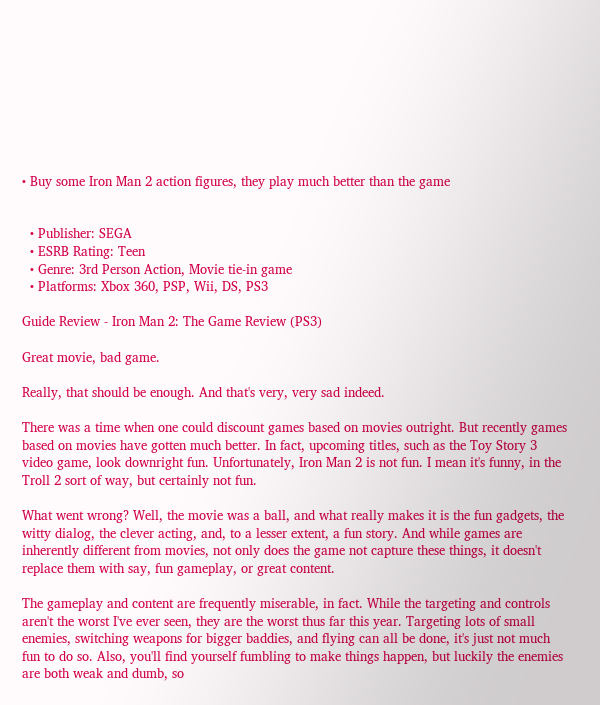• Buy some Iron Man 2 action figures, they play much better than the game


  • Publisher: SEGA
  • ESRB Rating: Teen
  • Genre: 3rd Person Action, Movie tie-in game
  • Platforms: Xbox 360, PSP, Wii, DS, PS3

Guide Review - Iron Man 2: The Game Review (PS3)

Great movie, bad game.

Really, that should be enough. And that's very, very sad indeed.

There was a time when one could discount games based on movies outright. But recently games based on movies have gotten much better. In fact, upcoming titles, such as the Toy Story 3 video game, look downright fun. Unfortunately, Iron Man 2 is not fun. I mean it's funny, in the Troll 2 sort of way, but certainly not fun.

What went wrong? Well, the movie was a ball, and what really makes it is the fun gadgets, the witty dialog, the clever acting, and, to a lesser extent, a fun story. And while games are inherently different from movies, not only does the game not capture these things, it doesn't replace them with say, fun gameplay, or great content.

The gameplay and content are frequently miserable, in fact. While the targeting and controls aren't the worst I've ever seen, they are the worst thus far this year. Targeting lots of small enemies, switching weapons for bigger baddies, and flying can all be done, it's just not much fun to do so. Also, you'll find yourself fumbling to make things happen, but luckily the enemies are both weak and dumb, so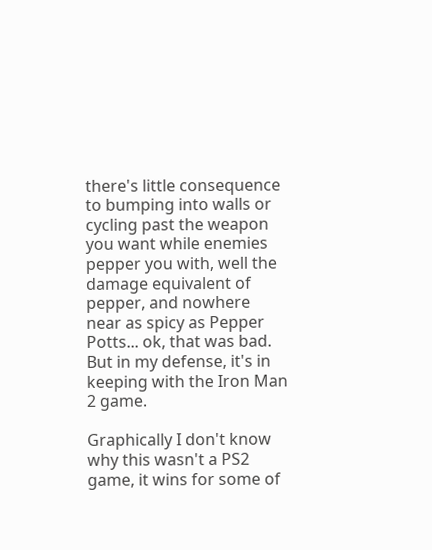there's little consequence to bumping into walls or cycling past the weapon you want while enemies pepper you with, well the damage equivalent of pepper, and nowhere near as spicy as Pepper Potts... ok, that was bad. But in my defense, it's in keeping with the Iron Man 2 game.

Graphically I don't know why this wasn't a PS2 game, it wins for some of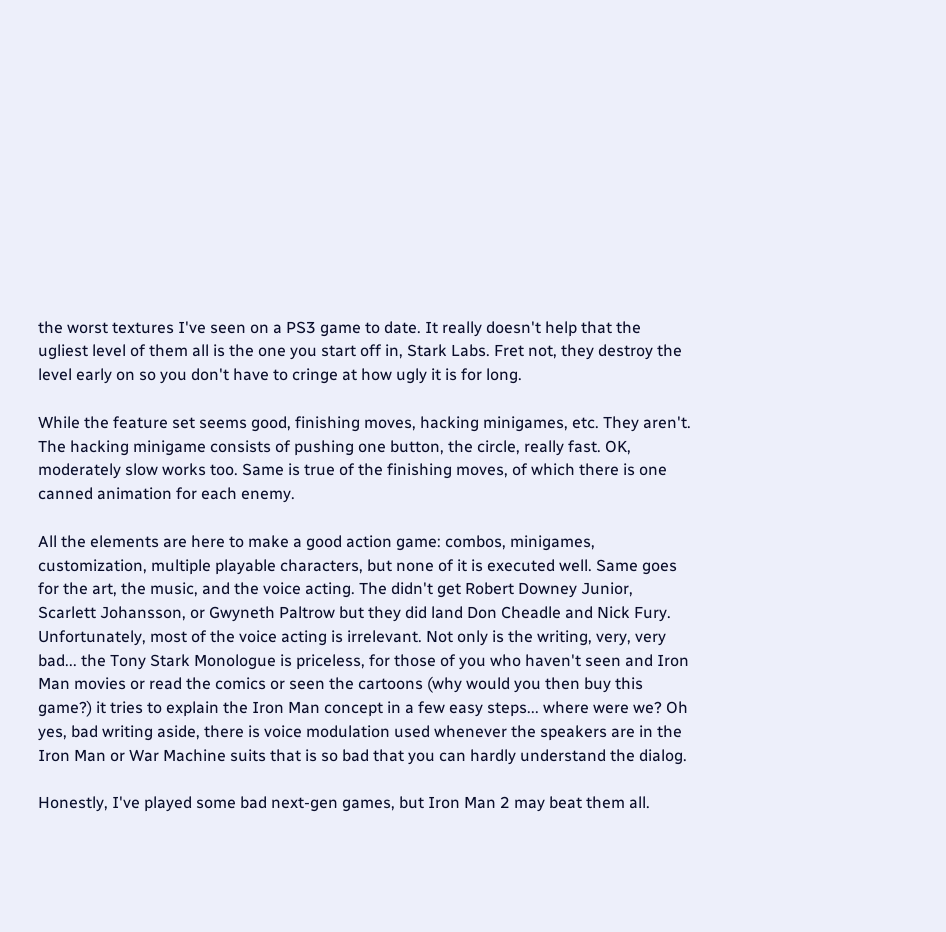the worst textures I've seen on a PS3 game to date. It really doesn't help that the ugliest level of them all is the one you start off in, Stark Labs. Fret not, they destroy the level early on so you don't have to cringe at how ugly it is for long.

While the feature set seems good, finishing moves, hacking minigames, etc. They aren't. The hacking minigame consists of pushing one button, the circle, really fast. OK, moderately slow works too. Same is true of the finishing moves, of which there is one canned animation for each enemy.

All the elements are here to make a good action game: combos, minigames, customization, multiple playable characters, but none of it is executed well. Same goes for the art, the music, and the voice acting. The didn't get Robert Downey Junior, Scarlett Johansson, or Gwyneth Paltrow but they did land Don Cheadle and Nick Fury. Unfortunately, most of the voice acting is irrelevant. Not only is the writing, very, very bad... the Tony Stark Monologue is priceless, for those of you who haven't seen and Iron Man movies or read the comics or seen the cartoons (why would you then buy this game?) it tries to explain the Iron Man concept in a few easy steps... where were we? Oh yes, bad writing aside, there is voice modulation used whenever the speakers are in the Iron Man or War Machine suits that is so bad that you can hardly understand the dialog.

Honestly, I've played some bad next-gen games, but Iron Man 2 may beat them all.